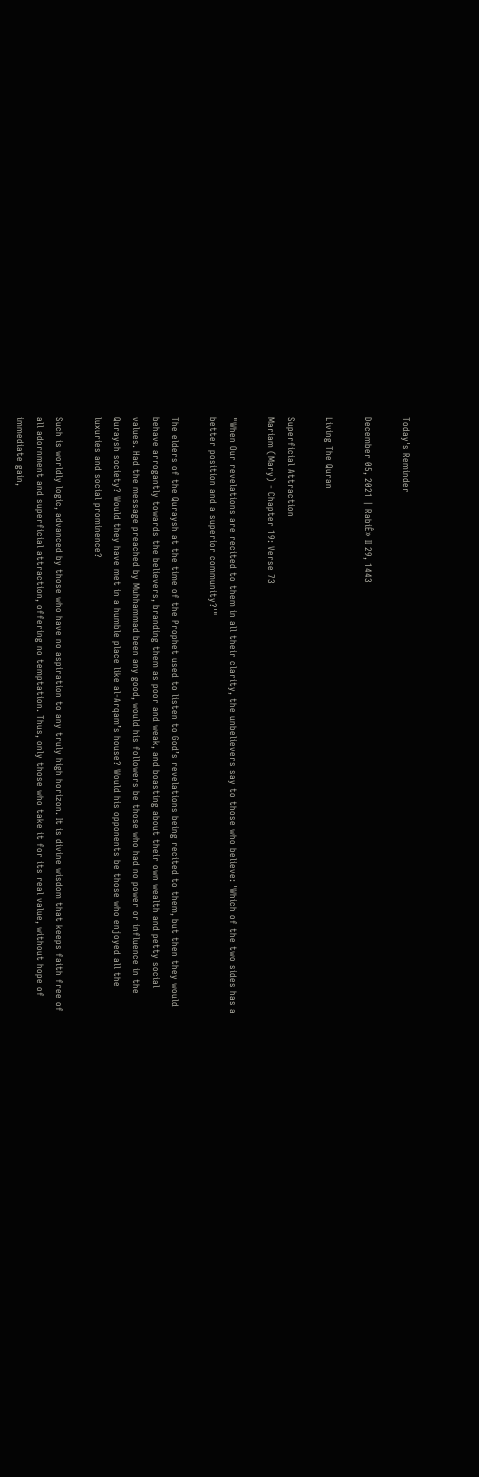Today's Reminder

December 05, 2021 | RabiÊ» II 29, 1443

Living The Quran

Superficial Attraction
Mariam (Mary) - Chapter 19: Verse 73

"When Our revelations are recited to them in all their clarity, the unbelievers say to those who believe: 'Which of the two sides has a better position and a superior community?'"

The elders of the Quraysh at the time of the Prophet used to listen to God’s revelations being recited to them, but then they would behave arrogantly towards the believers, branding them as poor and weak, and boasting about their own wealth and petty social values. Had the message preached by Muhhammad been any good, would his followers be those who had no power or influence in the Quraysh society? Would they have met in a humble place like al-Arqam’s house? Would his opponents be those who enjoyed all the luxuries and social prominence?

Such is worldly logic, advanced by those who have no aspiration to any truly high horizon. It is divine wisdom that keeps faith free of all adornment and superficial attraction, offering no temptation. Thus, only those who take it for its real value, without hope of immediate gain,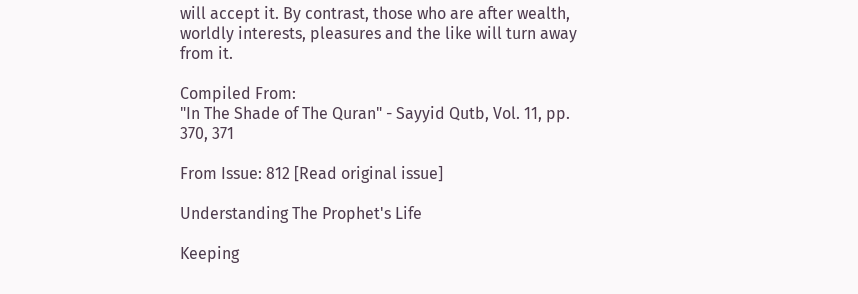will accept it. By contrast, those who are after wealth, worldly interests, pleasures and the like will turn away from it.

Compiled From:
"In The Shade of The Quran" - Sayyid Qutb, Vol. 11, pp. 370, 371

From Issue: 812 [Read original issue]

Understanding The Prophet's Life

Keeping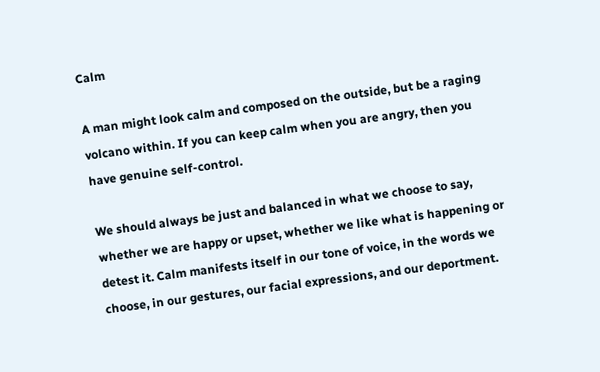Calm

A man might look calm and composed on the outside, but be a raging volcano within. If you can keep calm when you are angry, then you have genuine self-control.

We should always be just and balanced in what we choose to say, whether we are happy or upset, whether we like what is happening or detest it. Calm manifests itself in our tone of voice, in the words we choose, in our gestures, our facial expressions, and our deportment.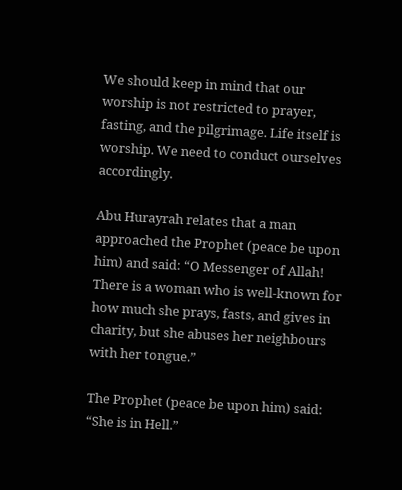We should keep in mind that our worship is not restricted to prayer, fasting, and the pilgrimage. Life itself is worship. We need to conduct ourselves accordingly.

Abu Hurayrah relates that a man approached the Prophet (peace be upon him) and said: “O Messenger of Allah! There is a woman who is well-known for how much she prays, fasts, and gives in charity, but she abuses her neighbours with her tongue.”

The Prophet (peace be upon him) said: “She is in Hell.”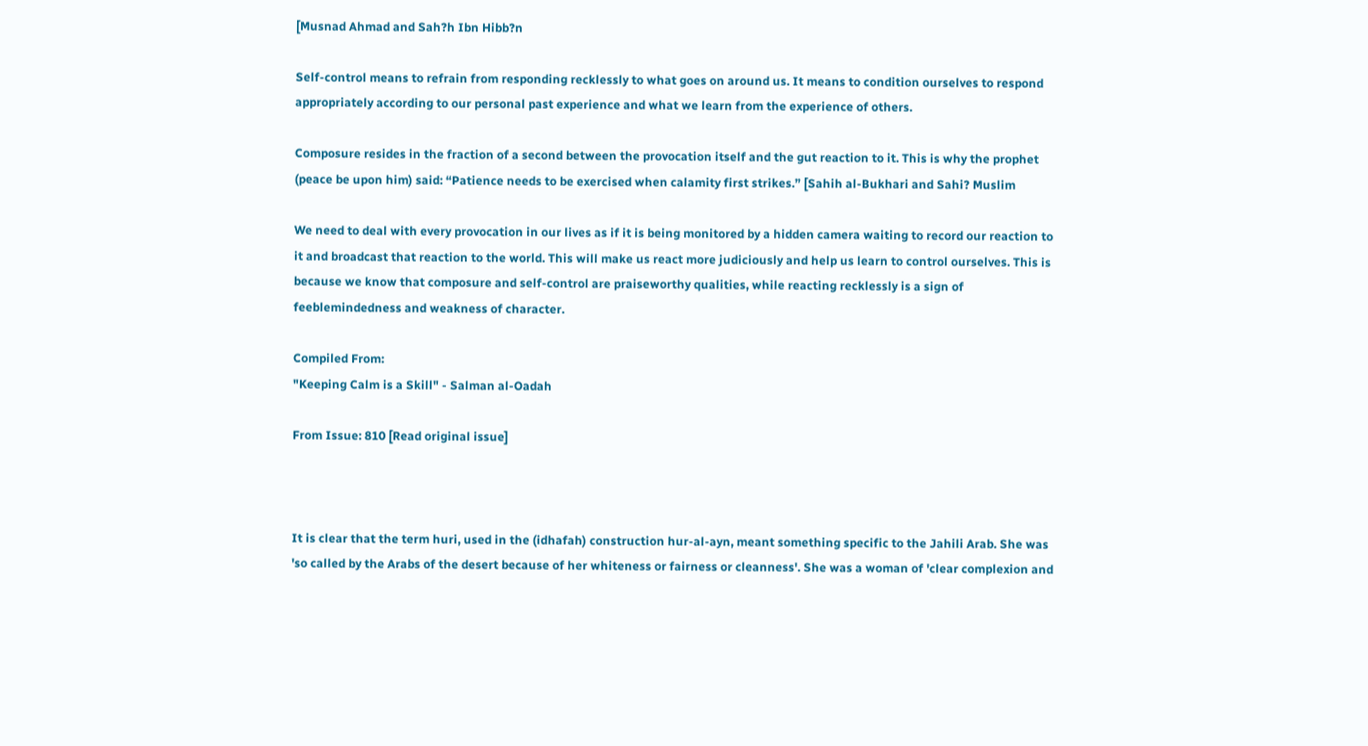[Musnad Ahmad and Sah?h Ibn Hibb?n

Self-control means to refrain from responding recklessly to what goes on around us. It means to condition ourselves to respond appropriately according to our personal past experience and what we learn from the experience of others.

Composure resides in the fraction of a second between the provocation itself and the gut reaction to it. This is why the prophet (peace be upon him) said: “Patience needs to be exercised when calamity first strikes.” [Sahih al-Bukhari and Sahi? Muslim

We need to deal with every provocation in our lives as if it is being monitored by a hidden camera waiting to record our reaction to it and broadcast that reaction to the world. This will make us react more judiciously and help us learn to control ourselves. This is because we know that composure and self-control are praiseworthy qualities, while reacting recklessly is a sign of feeblemindedness and weakness of character.

Compiled From:
"Keeping Calm is a Skill" - Salman al-Oadah

From Issue: 810 [Read original issue]



It is clear that the term huri, used in the (idhafah) construction hur-al-ayn, meant something specific to the Jahili Arab. She was 'so called by the Arabs of the desert because of her whiteness or fairness or cleanness'. She was a woman of 'clear complexion and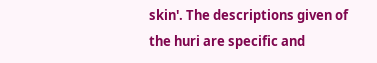skin'. The descriptions given of the huri are specific and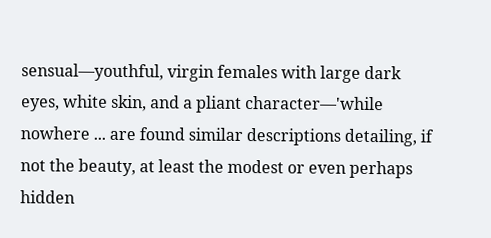sensual—youthful, virgin females with large dark eyes, white skin, and a pliant character—'while nowhere ... are found similar descriptions detailing, if not the beauty, at least the modest or even perhaps hidden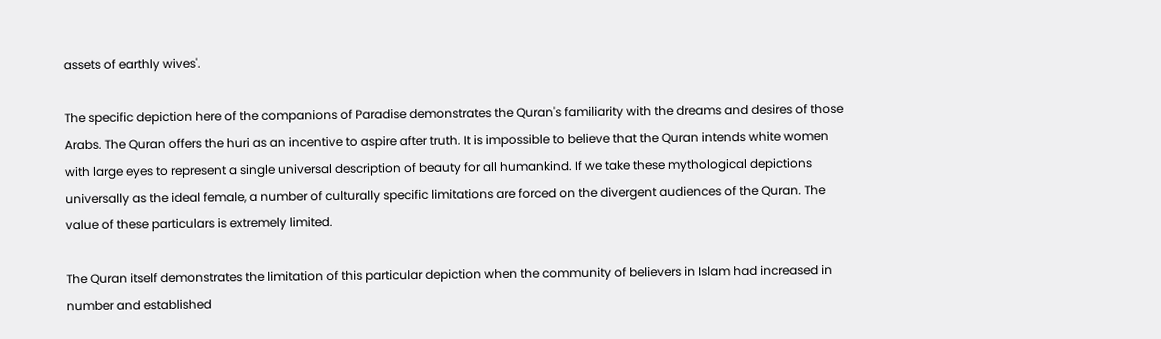assets of earthly wives'.

The specific depiction here of the companions of Paradise demonstrates the Quran's familiarity with the dreams and desires of those Arabs. The Quran offers the huri as an incentive to aspire after truth. It is impossible to believe that the Quran intends white women with large eyes to represent a single universal description of beauty for all humankind. If we take these mythological depictions universally as the ideal female, a number of culturally specific limitations are forced on the divergent audiences of the Quran. The value of these particulars is extremely limited.

The Quran itself demonstrates the limitation of this particular depiction when the community of believers in Islam had increased in number and established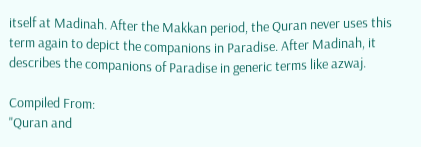itself at Madinah. After the Makkan period, the Quran never uses this term again to depict the companions in Paradise. After Madinah, it describes the companions of Paradise in generic terms like azwaj.

Compiled From:
"Quran and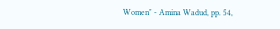Women" - Amina Wadud, pp. 54,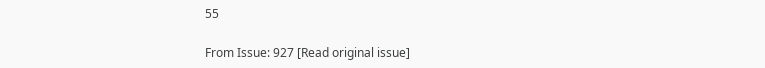55

From Issue: 927 [Read original issue]